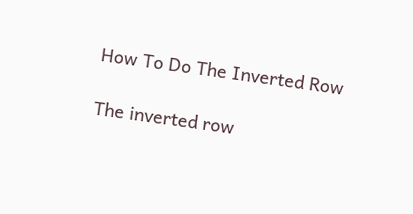How To Do The Inverted Row

The inverted row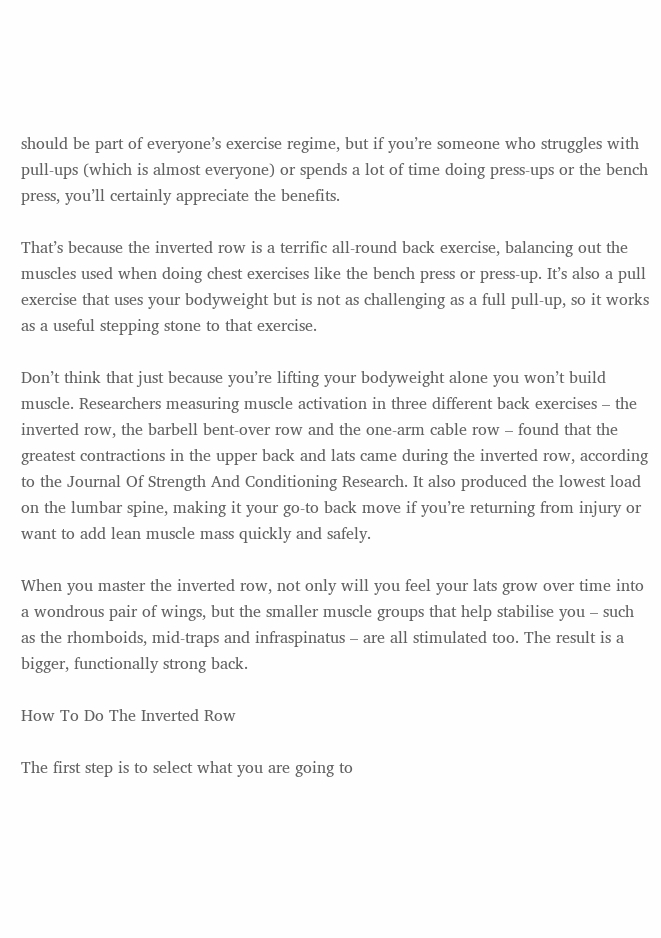should be part of everyone’s exercise regime, but if you’re someone who struggles with pull-ups (which is almost everyone) or spends a lot of time doing press-ups or the bench press, you’ll certainly appreciate the benefits.

That’s because the inverted row is a terrific all-round back exercise, balancing out the muscles used when doing chest exercises like the bench press or press-up. It’s also a pull exercise that uses your bodyweight but is not as challenging as a full pull-up, so it works as a useful stepping stone to that exercise.

Don’t think that just because you’re lifting your bodyweight alone you won’t build muscle. Researchers measuring muscle activation in three different back exercises – the inverted row, the barbell bent-over row and the one-arm cable row – found that the greatest contractions in the upper back and lats came during the inverted row, according to the Journal Of Strength And Conditioning Research. It also produced the lowest load on the lumbar spine, making it your go-to back move if you’re returning from injury or want to add lean muscle mass quickly and safely.

When you master the inverted row, not only will you feel your lats grow over time into a wondrous pair of wings, but the smaller muscle groups that help stabilise you – such as the rhomboids, mid-traps and infraspinatus – are all stimulated too. The result is a bigger, functionally strong back.

How To Do The Inverted Row

The first step is to select what you are going to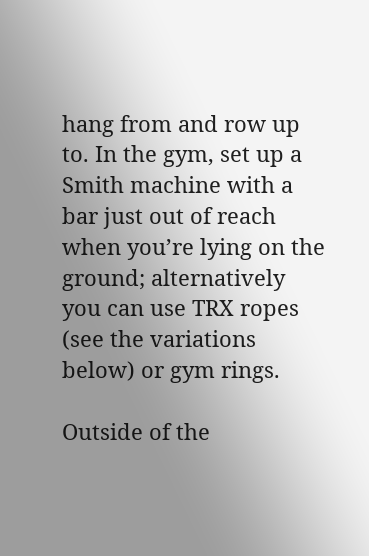hang from and row up to. In the gym, set up a Smith machine with a bar just out of reach when you’re lying on the ground; alternatively you can use TRX ropes (see the variations below) or gym rings.

Outside of the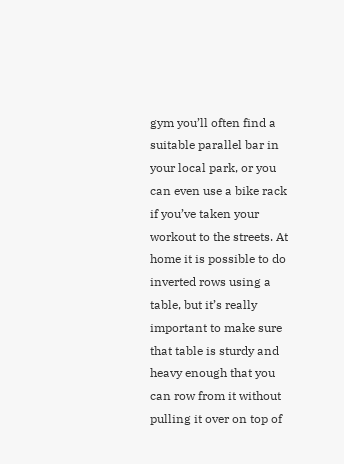gym you’ll often find a suitable parallel bar in your local park, or you can even use a bike rack if you’ve taken your workout to the streets. At home it is possible to do inverted rows using a table, but it’s really important to make sure that table is sturdy and heavy enough that you can row from it without pulling it over on top of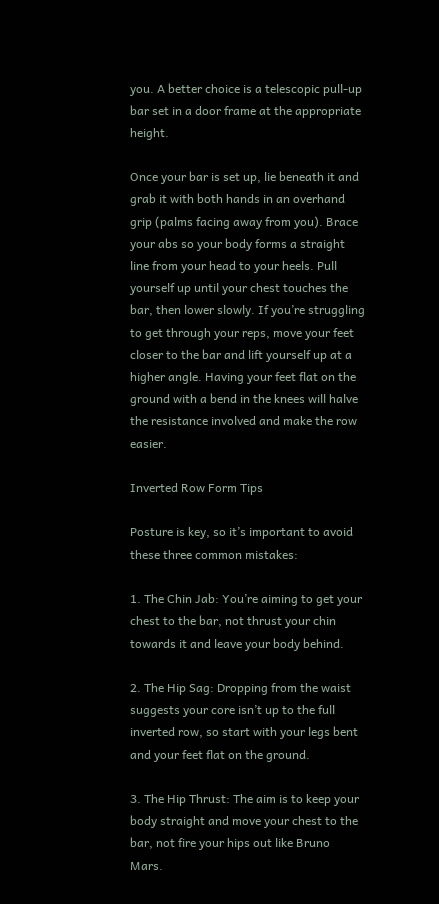you. A better choice is a telescopic pull-up bar set in a door frame at the appropriate height.

Once your bar is set up, lie beneath it and grab it with both hands in an overhand grip (palms facing away from you). Brace your abs so your body forms a straight line from your head to your heels. Pull yourself up until your chest touches the bar, then lower slowly. If you’re struggling to get through your reps, move your feet closer to the bar and lift yourself up at a higher angle. Having your feet flat on the ground with a bend in the knees will halve the resistance involved and make the row easier.

Inverted Row Form Tips

Posture is key, so it’s important to avoid these three common mistakes:

1. The Chin Jab: You’re aiming to get your chest to the bar, not thrust your chin towards it and leave your body behind.

2. The Hip Sag: Dropping from the waist suggests your core isn’t up to the full inverted row, so start with your legs bent and your feet flat on the ground.

3. The Hip Thrust: The aim is to keep your body straight and move your chest to the bar, not fire your hips out like Bruno Mars.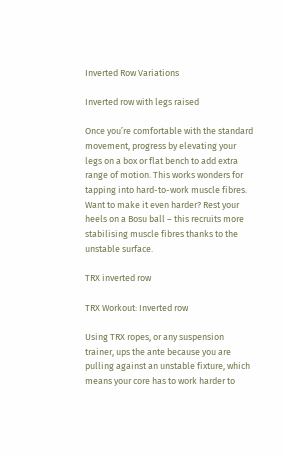Inverted Row Variations

Inverted row with legs raised

Once you’re comfortable with the standard movement, progress by elevating your legs on a box or flat bench to add extra range of motion. This works wonders for tapping into hard-to-work muscle fibres. Want to make it even harder? Rest your heels on a Bosu ball – this recruits more stabilising muscle fibres thanks to the unstable surface.

TRX inverted row

TRX Workout: Inverted row

Using TRX ropes, or any suspension trainer, ups the ante because you are pulling against an unstable fixture, which means your core has to work harder to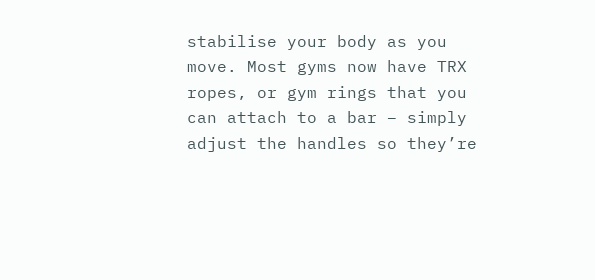stabilise your body as you move. Most gyms now have TRX ropes, or gym rings that you can attach to a bar – simply adjust the handles so they’re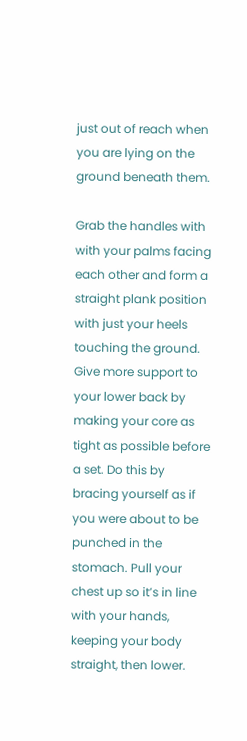just out of reach when you are lying on the ground beneath them.

Grab the handles with with your palms facing each other and form a straight plank position with just your heels touching the ground. Give more support to your lower back by making your core as tight as possible before a set. Do this by bracing yourself as if you were about to be punched in the stomach. Pull your chest up so it’s in line with your hands, keeping your body straight, then lower.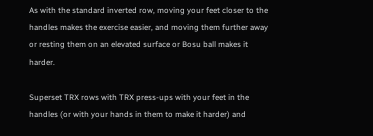As with the standard inverted row, moving your feet closer to the handles makes the exercise easier, and moving them further away or resting them on an elevated surface or Bosu ball makes it harder.

Superset TRX rows with TRX press-ups with your feet in the handles (or with your hands in them to make it harder) and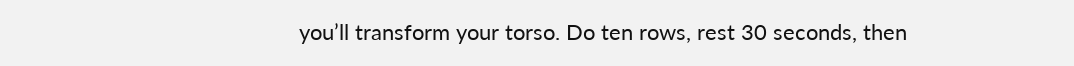you’ll transform your torso. Do ten rows, rest 30 seconds, then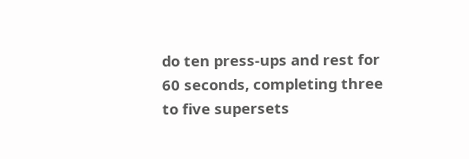do ten press-ups and rest for 60 seconds, completing three to five supersets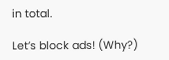in total.

Let’s block ads! (Why?)